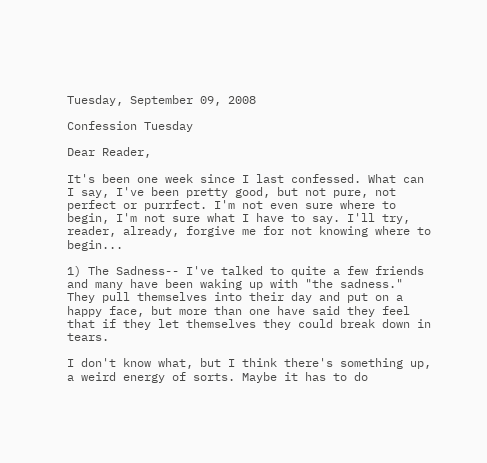Tuesday, September 09, 2008

Confession Tuesday

Dear Reader,

It's been one week since I last confessed. What can I say, I've been pretty good, but not pure, not perfect or purrfect. I'm not even sure where to begin, I'm not sure what I have to say. I'll try, reader, already, forgive me for not knowing where to begin...

1) The Sadness-- I've talked to quite a few friends and many have been waking up with "the sadness." They pull themselves into their day and put on a happy face, but more than one have said they feel that if they let themselves they could break down in tears.

I don't know what, but I think there's something up, a weird energy of sorts. Maybe it has to do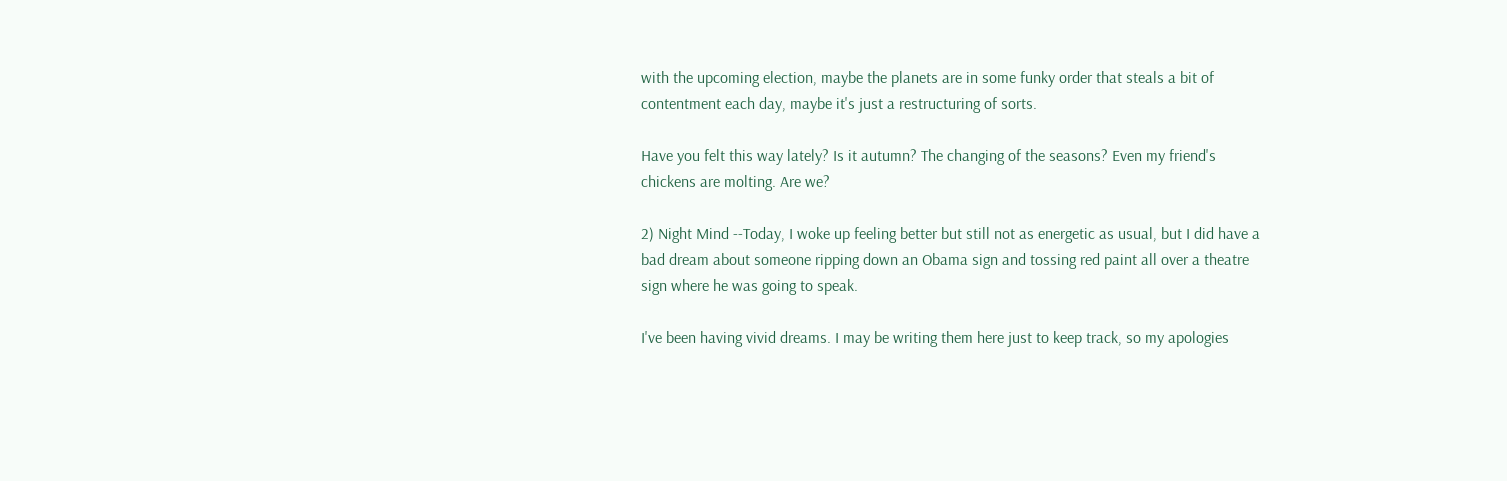with the upcoming election, maybe the planets are in some funky order that steals a bit of contentment each day, maybe it's just a restructuring of sorts.

Have you felt this way lately? Is it autumn? The changing of the seasons? Even my friend's chickens are molting. Are we?

2) Night Mind --Today, I woke up feeling better but still not as energetic as usual, but I did have a bad dream about someone ripping down an Obama sign and tossing red paint all over a theatre sign where he was going to speak.

I've been having vivid dreams. I may be writing them here just to keep track, so my apologies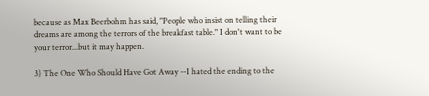because as Max Beerbohm has said, "People who insist on telling their dreams are among the terrors of the breakfast table." I don't want to be your terror...but it may happen.

3) The One Who Should Have Got Away --I hated the ending to the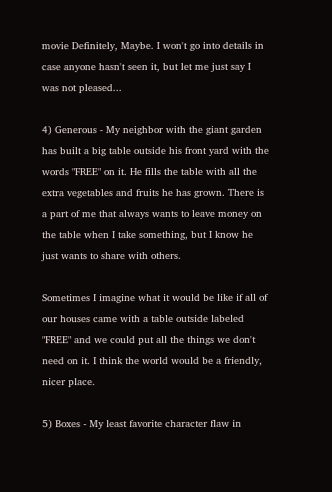movie Definitely, Maybe. I won't go into details in case anyone hasn't seen it, but let me just say I was not pleased...

4) Generous - My neighbor with the giant garden has built a big table outside his front yard with the words "FREE" on it. He fills the table with all the extra vegetables and fruits he has grown. There is a part of me that always wants to leave money on the table when I take something, but I know he just wants to share with others.

Sometimes I imagine what it would be like if all of our houses came with a table outside labeled "FREE" and we could put all the things we don't need on it. I think the world would be a friendly, nicer place.

5) Boxes - My least favorite character flaw in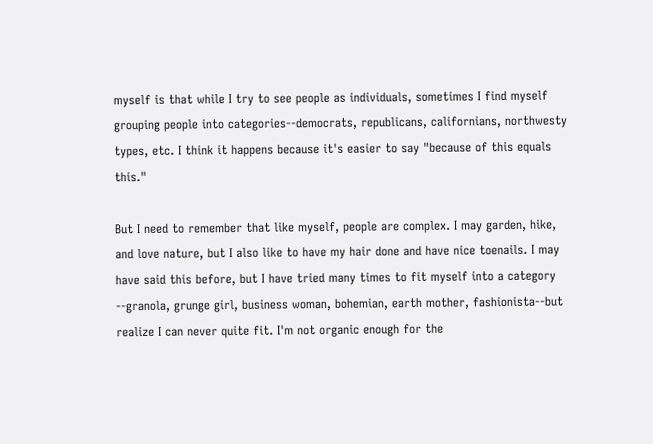myself is that while I try to see people as individuals, sometimes I find myself grouping people into categories--democrats, republicans, californians, northwesty types, etc. I think it happens because it's easier to say "because of this equals this."

But I need to remember that like myself, people are complex. I may garden, hike, and love nature, but I also like to have my hair done and have nice toenails. I may have said this before, but I have tried many times to fit myself into a category --granola, grunge girl, business woman, bohemian, earth mother, fashionista--but realize I can never quite fit. I'm not organic enough for the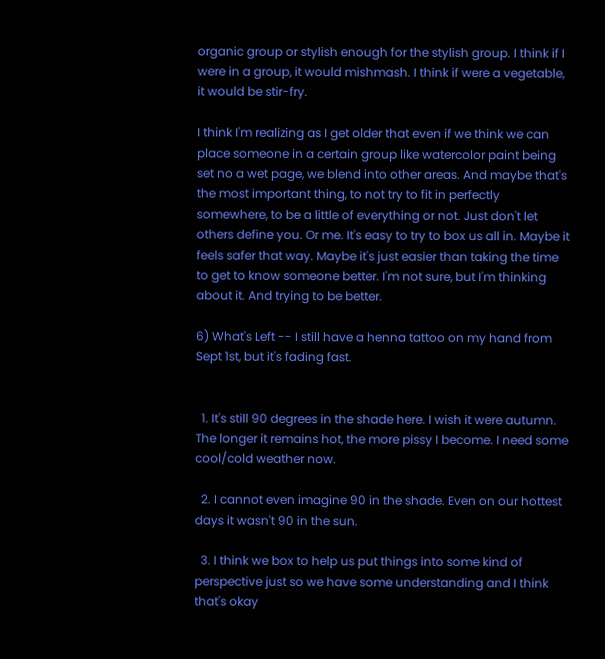organic group or stylish enough for the stylish group. I think if I were in a group, it would mishmash. I think if were a vegetable, it would be stir-fry.

I think I'm realizing as I get older that even if we think we can place someone in a certain group like watercolor paint being set no a wet page, we blend into other areas. And maybe that's the most important thing, to not try to fit in perfectly somewhere, to be a little of everything or not. Just don't let others define you. Or me. It's easy to try to box us all in. Maybe it feels safer that way. Maybe it's just easier than taking the time to get to know someone better. I'm not sure, but I'm thinking about it. And trying to be better.

6) What's Left -- I still have a henna tattoo on my hand from Sept 1st, but it's fading fast.


  1. It's still 90 degrees in the shade here. I wish it were autumn. The longer it remains hot, the more pissy I become. I need some cool/cold weather now.

  2. I cannot even imagine 90 in the shade. Even on our hottest days it wasn't 90 in the sun.

  3. I think we box to help us put things into some kind of perspective just so we have some understanding and I think that's okay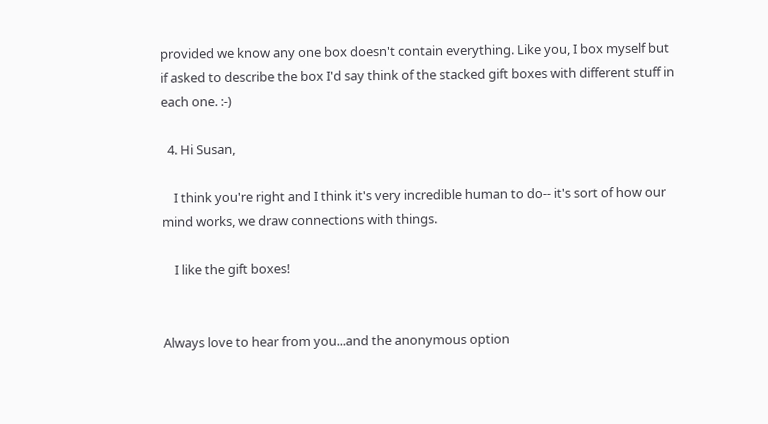provided we know any one box doesn't contain everything. Like you, I box myself but if asked to describe the box I'd say think of the stacked gift boxes with different stuff in each one. :-)

  4. Hi Susan,

    I think you're right and I think it's very incredible human to do-- it's sort of how our mind works, we draw connections with things.

    I like the gift boxes!


Always love to hear from you...and the anonymous option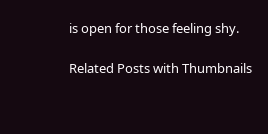is open for those feeling shy.

Related Posts with Thumbnails